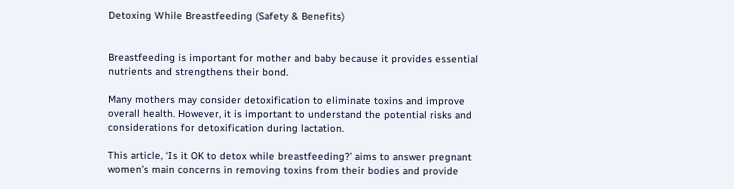Detoxing While Breastfeeding (Safety & Benefits)


Breastfeeding is important for mother and baby because it provides essential nutrients and strengthens their bond.

Many mothers may consider detoxification to eliminate toxins and improve overall health. However, it is important to understand the potential risks and considerations for detoxification during lactation.

This article, ‘Is it OK to detox while breastfeeding?’ aims to answer pregnant women’s main concerns in removing toxins from their bodies and provide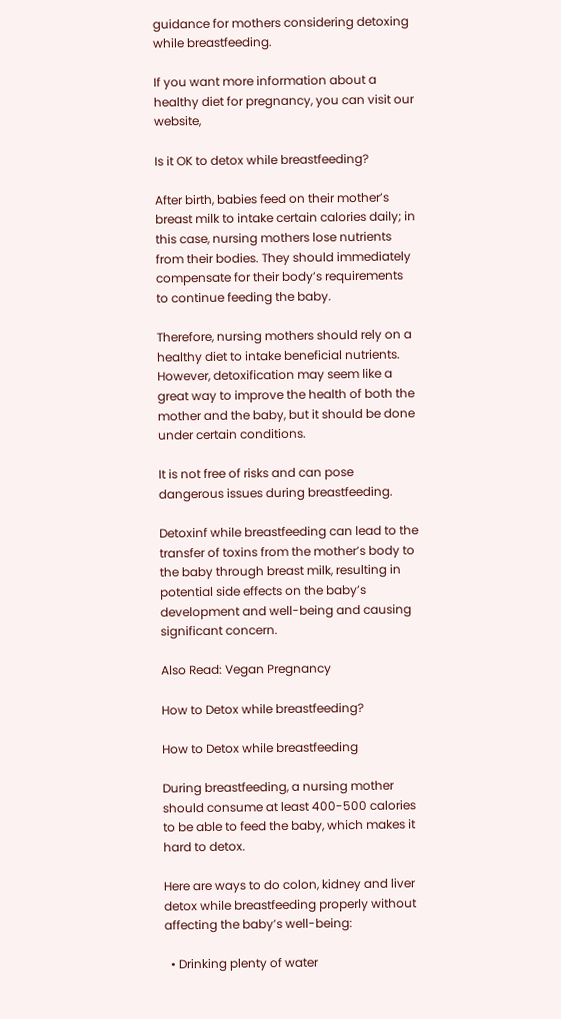guidance for mothers considering detoxing while breastfeeding.

If you want more information about a healthy diet for pregnancy, you can visit our website,

Is it OK to detox while breastfeeding?

After birth, babies feed on their mother’s breast milk to intake certain calories daily; in this case, nursing mothers lose nutrients from their bodies. They should immediately compensate for their body’s requirements to continue feeding the baby.

Therefore, nursing mothers should rely on a healthy diet to intake beneficial nutrients. However, detoxification may seem like a great way to improve the health of both the mother and the baby, but it should be done under certain conditions.

It is not free of risks and can pose dangerous issues during breastfeeding.

Detoxinf while breastfeeding can lead to the transfer of toxins from the mother’s body to the baby through breast milk, resulting in potential side effects on the baby’s development and well-being and causing significant concern.

Also Read: Vegan Pregnancy

How to Detox while breastfeeding?

How to Detox while breastfeeding

During breastfeeding, a nursing mother should consume at least 400-500 calories to be able to feed the baby, which makes it hard to detox.

Here are ways to do colon, kidney and liver detox while breastfeeding properly without affecting the baby’s well-being:

  • Drinking plenty of water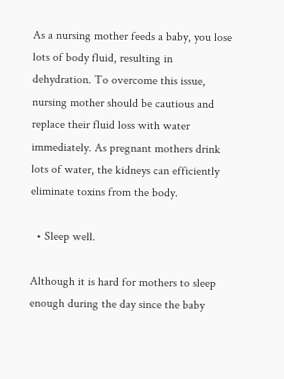As a nursing mother feeds a baby, you lose lots of body fluid, resulting in dehydration. To overcome this issue, nursing mother should be cautious and replace their fluid loss with water immediately. As pregnant mothers drink lots of water, the kidneys can efficiently eliminate toxins from the body.

  • Sleep well.

Although it is hard for mothers to sleep enough during the day since the baby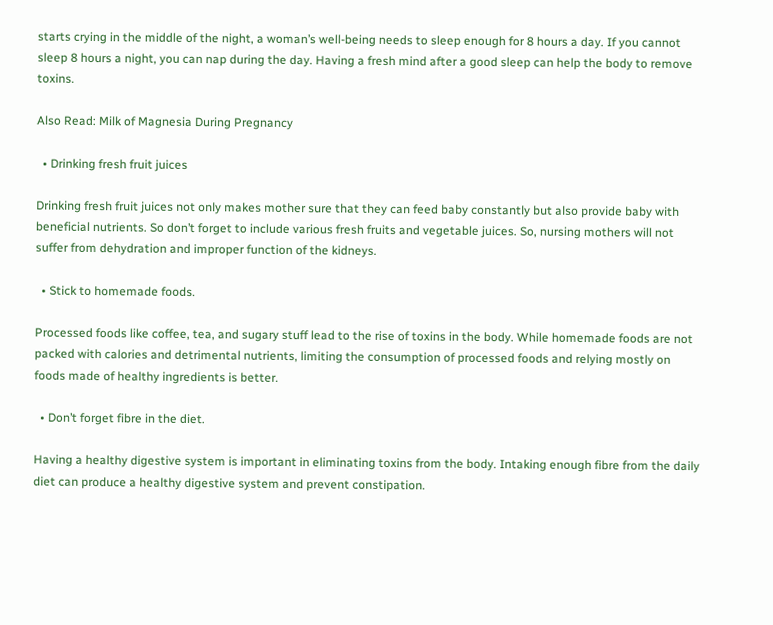starts crying in the middle of the night, a woman’s well-being needs to sleep enough for 8 hours a day. If you cannot sleep 8 hours a night, you can nap during the day. Having a fresh mind after a good sleep can help the body to remove toxins.

Also Read: Milk of Magnesia During Pregnancy

  • Drinking fresh fruit juices

Drinking fresh fruit juices not only makes mother sure that they can feed baby constantly but also provide baby with beneficial nutrients. So don’t forget to include various fresh fruits and vegetable juices. So, nursing mothers will not suffer from dehydration and improper function of the kidneys.

  • Stick to homemade foods.

Processed foods like coffee, tea, and sugary stuff lead to the rise of toxins in the body. While homemade foods are not packed with calories and detrimental nutrients, limiting the consumption of processed foods and relying mostly on foods made of healthy ingredients is better.

  • Don’t forget fibre in the diet.

Having a healthy digestive system is important in eliminating toxins from the body. Intaking enough fibre from the daily diet can produce a healthy digestive system and prevent constipation.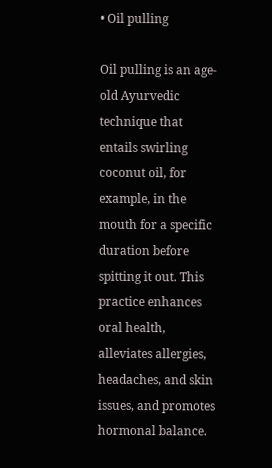• Oil pulling

Oil pulling is an age-old Ayurvedic technique that entails swirling coconut oil, for example, in the mouth for a specific duration before spitting it out. This practice enhances oral health, alleviates allergies, headaches, and skin issues, and promotes hormonal balance.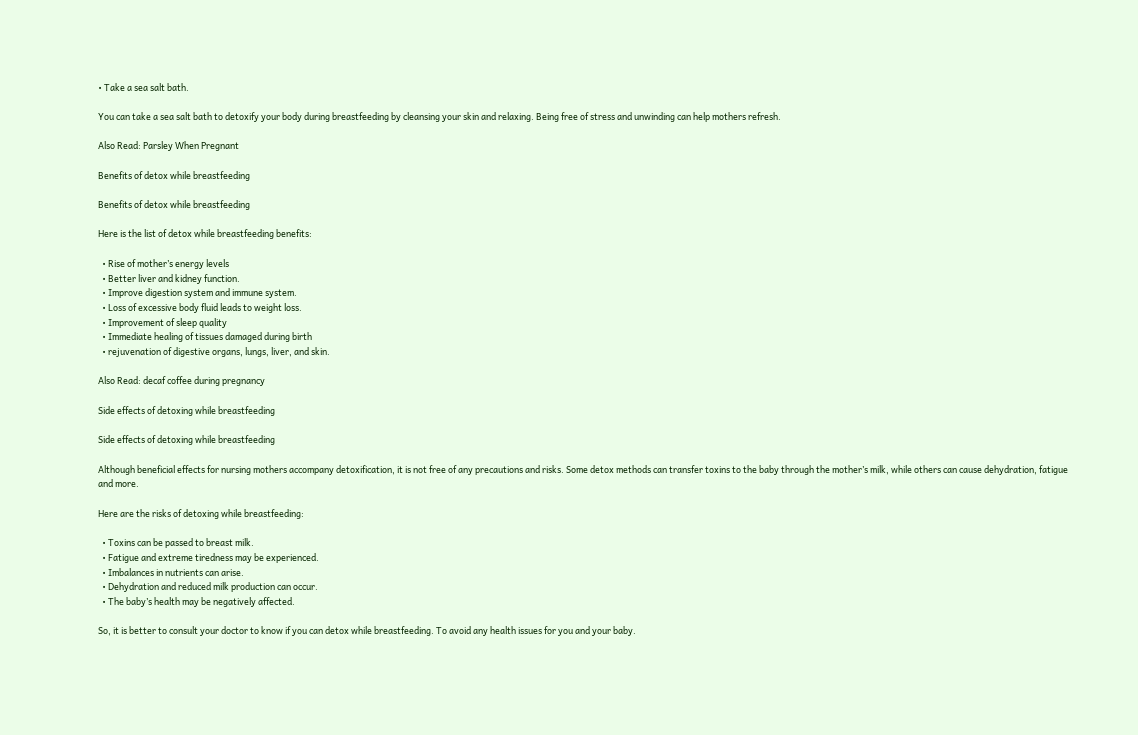• Take a sea salt bath.

You can take a sea salt bath to detoxify your body during breastfeeding by cleansing your skin and relaxing. Being free of stress and unwinding can help mothers refresh.

Also Read: Parsley When Pregnant

Benefits of detox while breastfeeding

Benefits of detox while breastfeeding

Here is the list of detox while breastfeeding benefits:

  • Rise of mother’s energy levels
  • Better liver and kidney function.
  • Improve digestion system and immune system.
  • Loss of excessive body fluid leads to weight loss.
  • Improvement of sleep quality
  • Immediate healing of tissues damaged during birth
  • rejuvenation of digestive organs, lungs, liver, and skin.

Also Read: decaf coffee during pregnancy

Side effects of detoxing while breastfeeding

Side effects of detoxing while breastfeeding

Although beneficial effects for nursing mothers accompany detoxification, it is not free of any precautions and risks. Some detox methods can transfer toxins to the baby through the mother’s milk, while others can cause dehydration, fatigue and more.

Here are the risks of detoxing while breastfeeding:

  • Toxins can be passed to breast milk.
  • Fatigue and extreme tiredness may be experienced.
  • Imbalances in nutrients can arise.
  • Dehydration and reduced milk production can occur.
  • The baby’s health may be negatively affected.

So, it is better to consult your doctor to know if you can detox while breastfeeding. To avoid any health issues for you and your baby.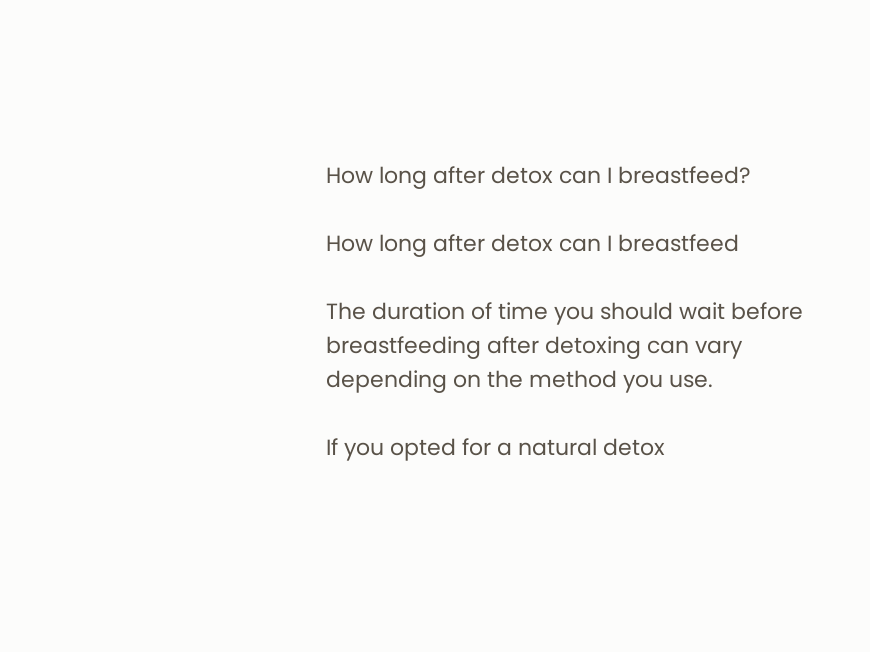How long after detox can I breastfeed?

How long after detox can I breastfeed

The duration of time you should wait before breastfeeding after detoxing can vary depending on the method you use.

If you opted for a natural detox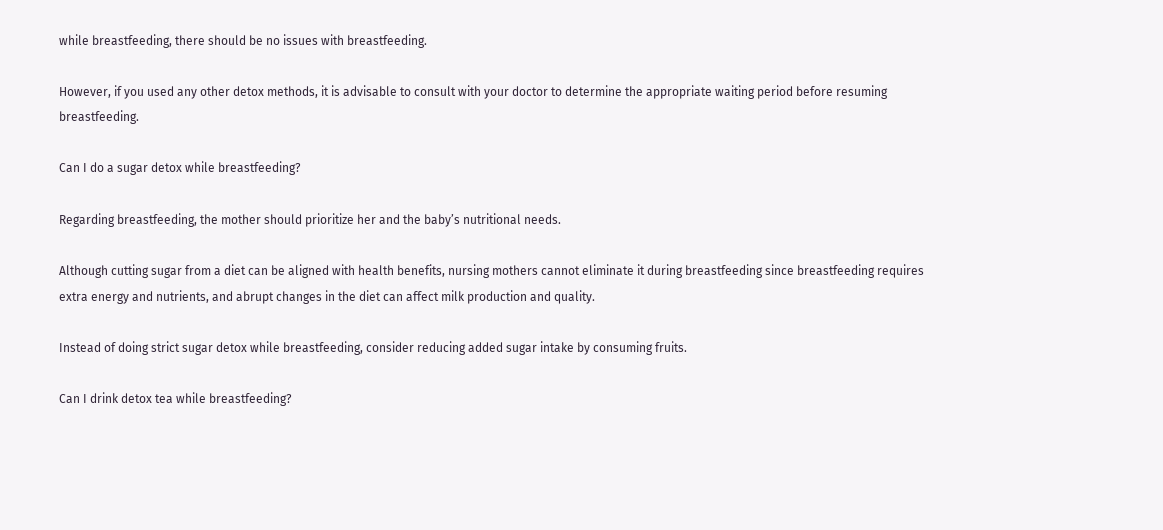while breastfeeding, there should be no issues with breastfeeding.

However, if you used any other detox methods, it is advisable to consult with your doctor to determine the appropriate waiting period before resuming breastfeeding.

Can I do a sugar detox while breastfeeding?

Regarding breastfeeding, the mother should prioritize her and the baby’s nutritional needs.

Although cutting sugar from a diet can be aligned with health benefits, nursing mothers cannot eliminate it during breastfeeding since breastfeeding requires extra energy and nutrients, and abrupt changes in the diet can affect milk production and quality.

Instead of doing strict sugar detox while breastfeeding, consider reducing added sugar intake by consuming fruits.

Can I drink detox tea while breastfeeding?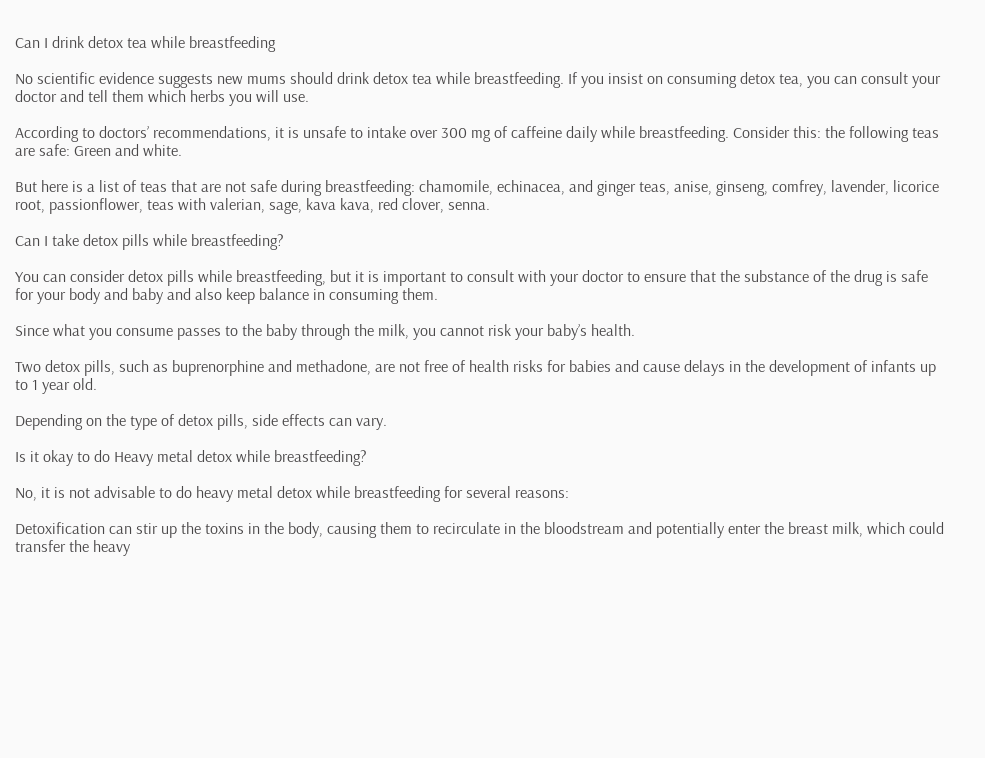Can I drink detox tea while breastfeeding

No scientific evidence suggests new mums should drink detox tea while breastfeeding. If you insist on consuming detox tea, you can consult your doctor and tell them which herbs you will use.

According to doctors’ recommendations, it is unsafe to intake over 300 mg of caffeine daily while breastfeeding. Consider this: the following teas are safe: Green and white.

But here is a list of teas that are not safe during breastfeeding: chamomile, echinacea, and ginger teas, anise, ginseng, comfrey, lavender, licorice root, passionflower, teas with valerian, sage, kava kava, red clover, senna.

Can I take detox pills while breastfeeding?

You can consider detox pills while breastfeeding, but it is important to consult with your doctor to ensure that the substance of the drug is safe for your body and baby and also keep balance in consuming them.

Since what you consume passes to the baby through the milk, you cannot risk your baby’s health.

Two detox pills, such as buprenorphine and methadone, are not free of health risks for babies and cause delays in the development of infants up to 1 year old.

Depending on the type of detox pills, side effects can vary.

Is it okay to do Heavy metal detox while breastfeeding?

No, it is not advisable to do heavy metal detox while breastfeeding for several reasons:

Detoxification can stir up the toxins in the body, causing them to recirculate in the bloodstream and potentially enter the breast milk, which could transfer the heavy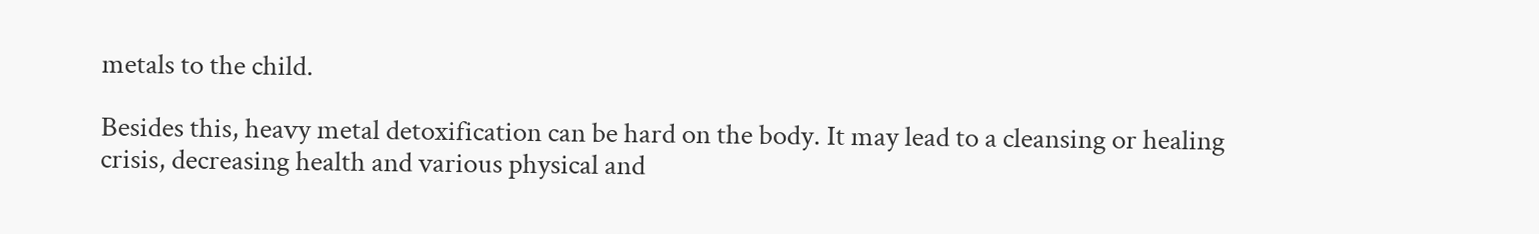metals to the child.

Besides this, heavy metal detoxification can be hard on the body. It may lead to a cleansing or healing crisis, decreasing health and various physical and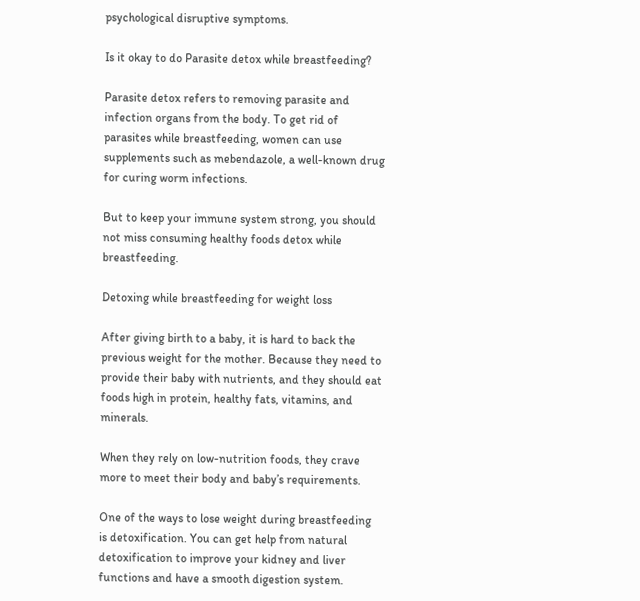psychological disruptive symptoms.

Is it okay to do Parasite detox while breastfeeding?

Parasite detox refers to removing parasite and infection organs from the body. To get rid of parasites while breastfeeding, women can use supplements such as mebendazole, a well-known drug for curing worm infections.

But to keep your immune system strong, you should not miss consuming healthy foods detox while breastfeeding.

Detoxing while breastfeeding for weight loss

After giving birth to a baby, it is hard to back the previous weight for the mother. Because they need to provide their baby with nutrients, and they should eat foods high in protein, healthy fats, vitamins, and minerals.

When they rely on low-nutrition foods, they crave more to meet their body and baby’s requirements.

One of the ways to lose weight during breastfeeding is detoxification. You can get help from natural detoxification to improve your kidney and liver functions and have a smooth digestion system.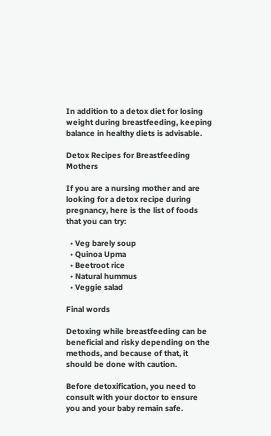In addition to a detox diet for losing weight during breastfeeding, keeping balance in healthy diets is advisable.

Detox Recipes for Breastfeeding Mothers

If you are a nursing mother and are looking for a detox recipe during pregnancy, here is the list of foods that you can try:

  • Veg barely soup
  • Quinoa Upma
  • Beetroot rice
  • Natural hummus
  • Veggie salad

Final words

Detoxing while breastfeeding can be beneficial and risky depending on the methods, and because of that, it should be done with caution.

Before detoxification, you need to consult with your doctor to ensure you and your baby remain safe.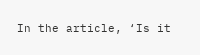In the article, ‘Is it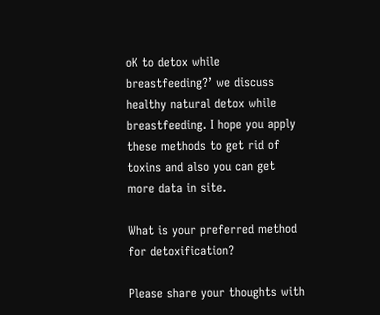oK to detox while breastfeeding?’ we discuss healthy natural detox while breastfeeding. I hope you apply these methods to get rid of toxins and also you can get more data in site.

What is your preferred method for detoxification?

Please share your thoughts with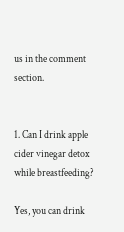us in the comment section.


1. Can I drink apple cider vinegar detox while breastfeeding?

Yes, you can drink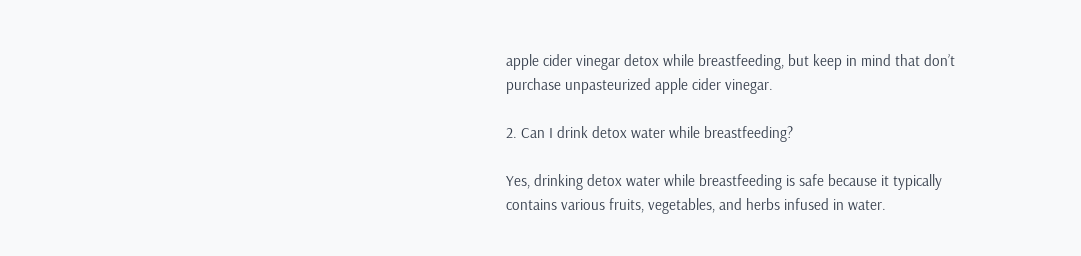apple cider vinegar detox while breastfeeding, but keep in mind that don’t purchase unpasteurized apple cider vinegar.

2. Can I drink detox water while breastfeeding?

Yes, drinking detox water while breastfeeding is safe because it typically contains various fruits, vegetables, and herbs infused in water.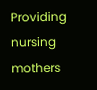Providing nursing mothers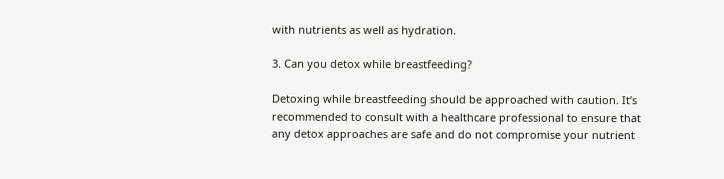with nutrients as well as hydration.

3. Can you detox while breastfeeding?

Detoxing while breastfeeding should be approached with caution. It’s recommended to consult with a healthcare professional to ensure that any detox approaches are safe and do not compromise your nutrient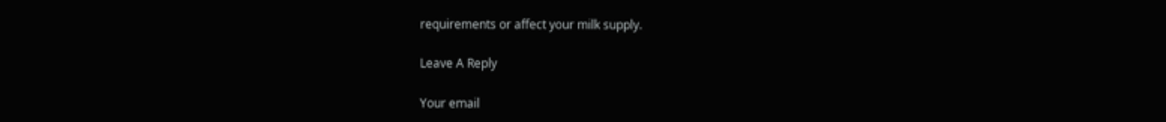requirements or affect your milk supply.

Leave A Reply

Your email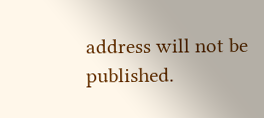address will not be published.